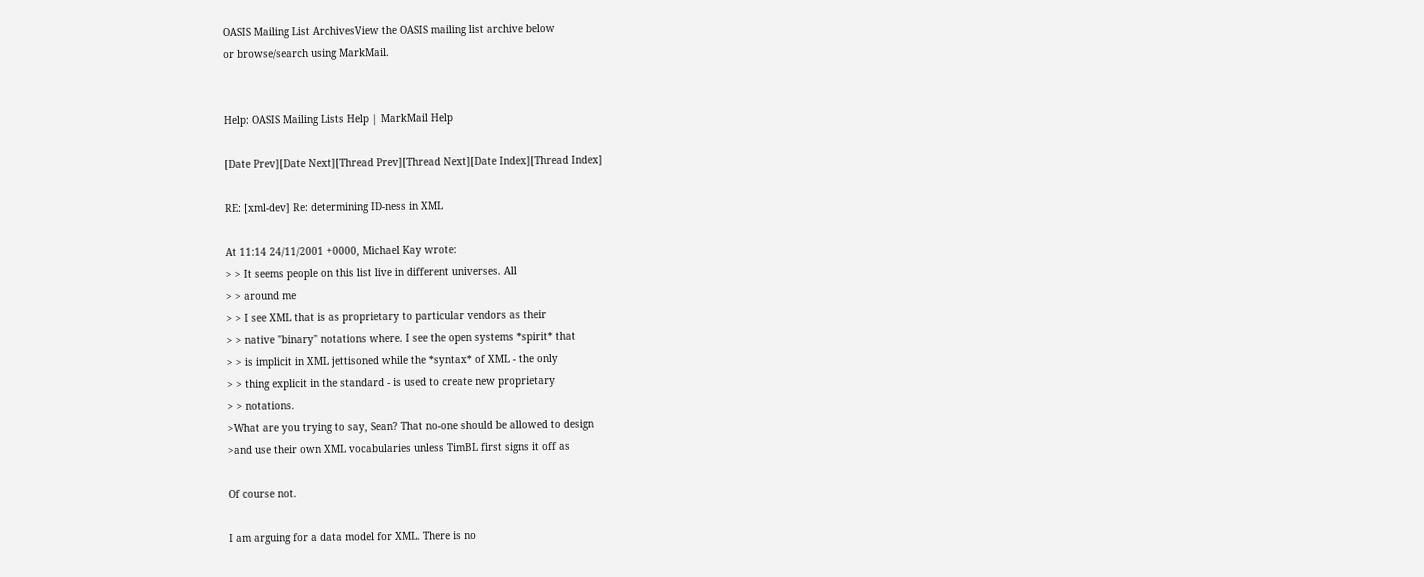OASIS Mailing List ArchivesView the OASIS mailing list archive below
or browse/search using MarkMail.


Help: OASIS Mailing Lists Help | MarkMail Help

[Date Prev][Date Next][Thread Prev][Thread Next][Date Index][Thread Index]

RE: [xml-dev] Re: determining ID-ness in XML

At 11:14 24/11/2001 +0000, Michael Kay wrote:
> > It seems people on this list live in different universes. All
> > around me
> > I see XML that is as proprietary to particular vendors as their
> > native "binary" notations where. I see the open systems *spirit* that
> > is implicit in XML jettisoned while the *syntax* of XML - the only
> > thing explicit in the standard - is used to create new proprietary
> > notations.
>What are you trying to say, Sean? That no-one should be allowed to design
>and use their own XML vocabularies unless TimBL first signs it off as

Of course not.

I am arguing for a data model for XML. There is no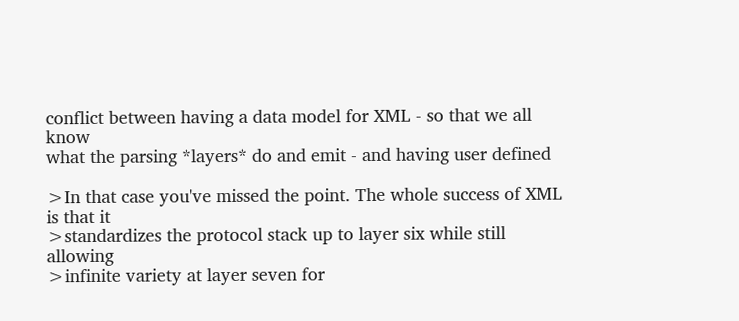conflict between having a data model for XML - so that we all know
what the parsing *layers* do and emit - and having user defined

>In that case you've missed the point. The whole success of XML is that it
>standardizes the protocol stack up to layer six while still allowing
>infinite variety at layer seven for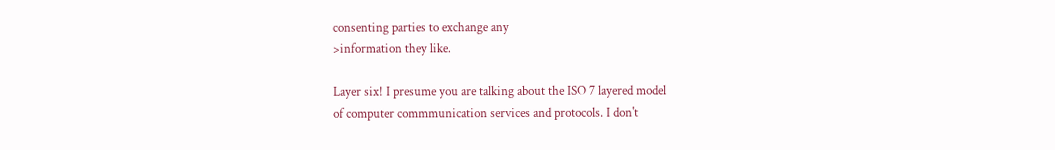consenting parties to exchange any
>information they like.

Layer six! I presume you are talking about the ISO 7 layered model
of computer commmunication services and protocols. I don't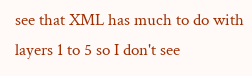see that XML has much to do with layers 1 to 5 so I don't see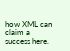how XML can claim a success here.